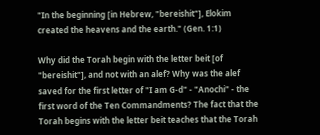"In the beginning [in Hebrew, "bereishit"], Elokim created the heavens and the earth." (Gen. 1:1)

Why did the Torah begin with the letter beit [of "bereishit"], and not with an alef? Why was the alef saved for the first letter of "I am G‑d" - "Anochi" - the first word of the Ten Commandments? The fact that the Torah begins with the letter beit teaches that the Torah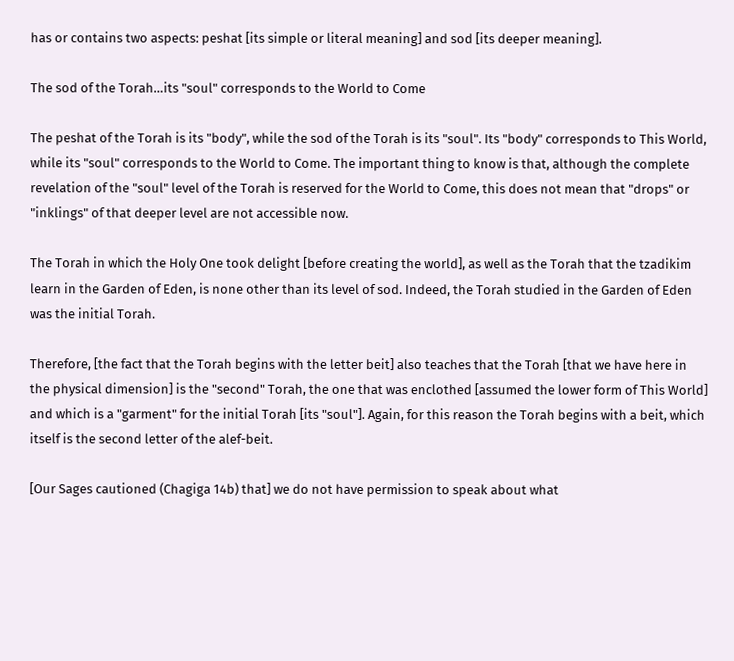has or contains two aspects: peshat [its simple or literal meaning] and sod [its deeper meaning].

The sod of the Torah…its "soul" corresponds to the World to Come

The peshat of the Torah is its "body", while the sod of the Torah is its "soul". Its "body" corresponds to This World, while its "soul" corresponds to the World to Come. The important thing to know is that, although the complete revelation of the "soul" level of the Torah is reserved for the World to Come, this does not mean that "drops" or "inklings" of that deeper level are not accessible now.

The Torah in which the Holy One took delight [before creating the world], as well as the Torah that the tzadikim learn in the Garden of Eden, is none other than its level of sod. Indeed, the Torah studied in the Garden of Eden was the initial Torah.

Therefore, [the fact that the Torah begins with the letter beit] also teaches that the Torah [that we have here in the physical dimension] is the "second" Torah, the one that was enclothed [assumed the lower form of This World] and which is a "garment" for the initial Torah [its "soul"]. Again, for this reason the Torah begins with a beit, which itself is the second letter of the alef-beit.

[Our Sages cautioned (Chagiga 14b) that] we do not have permission to speak about what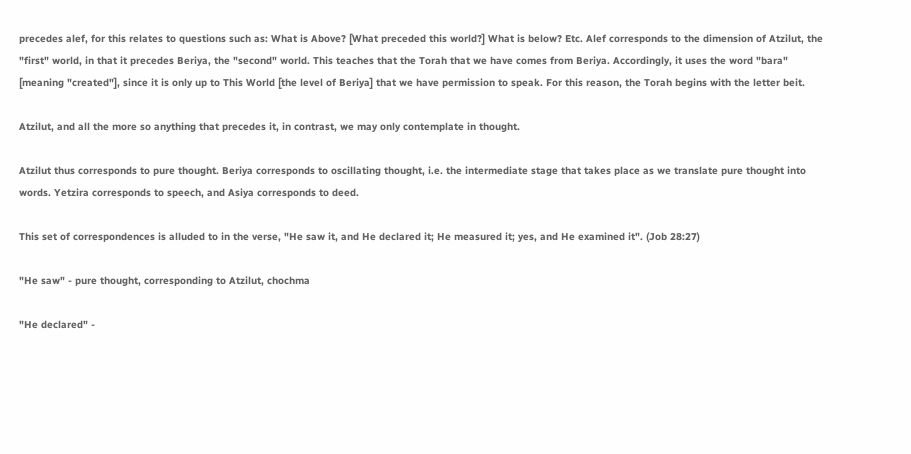precedes alef, for this relates to questions such as: What is Above? [What preceded this world?] What is below? Etc. Alef corresponds to the dimension of Atzilut, the "first" world, in that it precedes Beriya, the "second" world. This teaches that the Torah that we have comes from Beriya. Accordingly, it uses the word "bara" [meaning "created"], since it is only up to This World [the level of Beriya] that we have permission to speak. For this reason, the Torah begins with the letter beit.

Atzilut, and all the more so anything that precedes it, in contrast, we may only contemplate in thought.

Atzilut thus corresponds to pure thought. Beriya corresponds to oscillating thought, i.e. the intermediate stage that takes place as we translate pure thought into words. Yetzira corresponds to speech, and Asiya corresponds to deed.

This set of correspondences is alluded to in the verse, "He saw it, and He declared it; He measured it; yes, and He examined it". (Job 28:27)

"He saw" - pure thought, corresponding to Atzilut, chochma

"He declared" -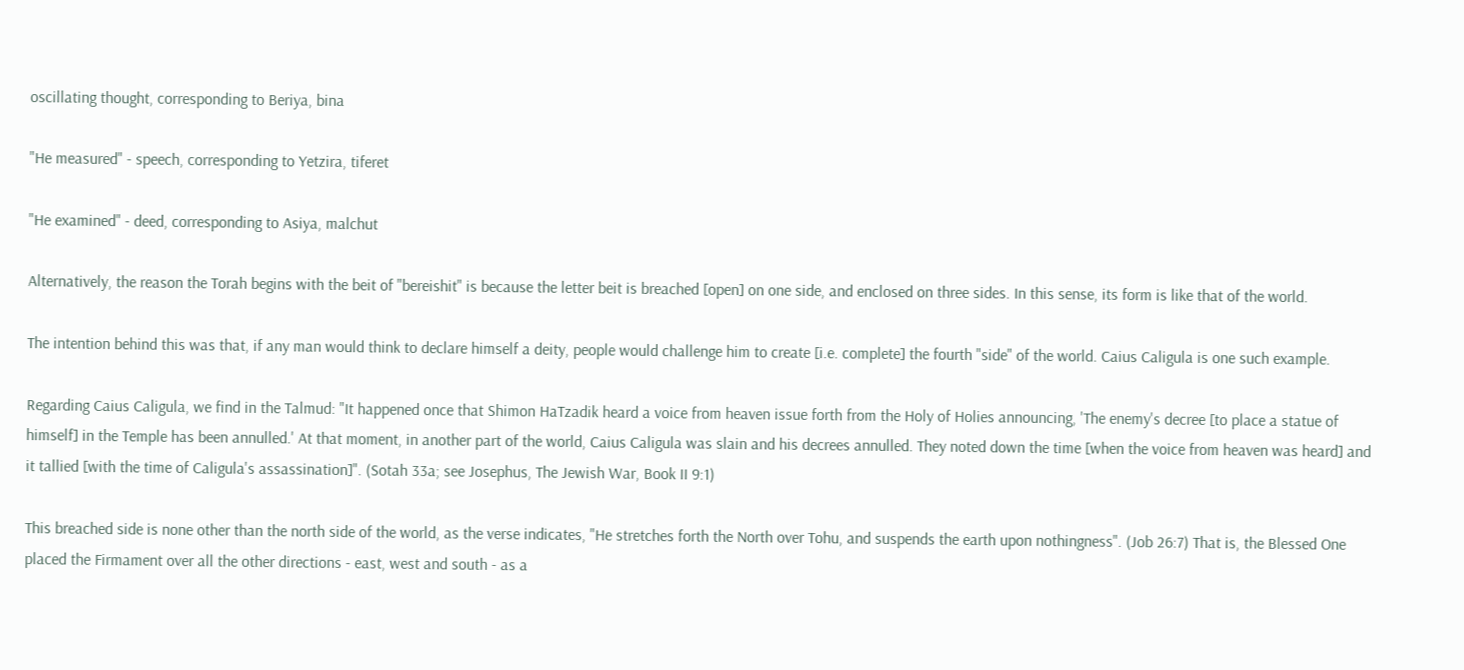oscillating thought, corresponding to Beriya, bina

"He measured" - speech, corresponding to Yetzira, tiferet

"He examined" - deed, corresponding to Asiya, malchut

Alternatively, the reason the Torah begins with the beit of "bereishit" is because the letter beit is breached [open] on one side, and enclosed on three sides. In this sense, its form is like that of the world.

The intention behind this was that, if any man would think to declare himself a deity, people would challenge him to create [i.e. complete] the fourth "side" of the world. Caius Caligula is one such example.

Regarding Caius Caligula, we find in the Talmud: "It happened once that Shimon HaTzadik heard a voice from heaven issue forth from the Holy of Holies announcing, 'The enemy's decree [to place a statue of himself] in the Temple has been annulled.' At that moment, in another part of the world, Caius Caligula was slain and his decrees annulled. They noted down the time [when the voice from heaven was heard] and it tallied [with the time of Caligula's assassination]". (Sotah 33a; see Josephus, The Jewish War, Book II 9:1)

This breached side is none other than the north side of the world, as the verse indicates, "He stretches forth the North over Tohu, and suspends the earth upon nothingness". (Job 26:7) That is, the Blessed One placed the Firmament over all the other directions - east, west and south - as a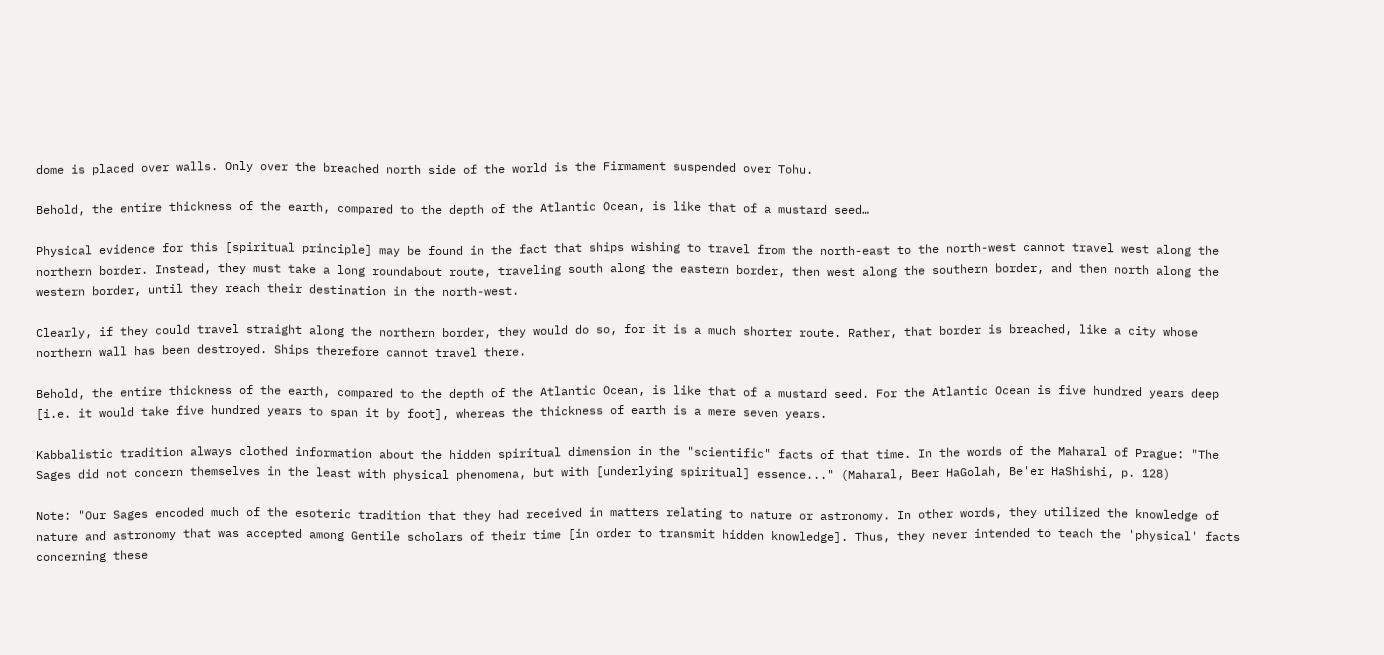dome is placed over walls. Only over the breached north side of the world is the Firmament suspended over Tohu.

Behold, the entire thickness of the earth, compared to the depth of the Atlantic Ocean, is like that of a mustard seed…

Physical evidence for this [spiritual principle] may be found in the fact that ships wishing to travel from the north-east to the north-west cannot travel west along the northern border. Instead, they must take a long roundabout route, traveling south along the eastern border, then west along the southern border, and then north along the western border, until they reach their destination in the north-west.

Clearly, if they could travel straight along the northern border, they would do so, for it is a much shorter route. Rather, that border is breached, like a city whose northern wall has been destroyed. Ships therefore cannot travel there.

Behold, the entire thickness of the earth, compared to the depth of the Atlantic Ocean, is like that of a mustard seed. For the Atlantic Ocean is five hundred years deep [i.e. it would take five hundred years to span it by foot], whereas the thickness of earth is a mere seven years.

Kabbalistic tradition always clothed information about the hidden spiritual dimension in the "scientific" facts of that time. In the words of the Maharal of Prague: "The Sages did not concern themselves in the least with physical phenomena, but with [underlying spiritual] essence..." (Maharal, Beer HaGolah, Be'er HaShishi, p. 128)

Note: "Our Sages encoded much of the esoteric tradition that they had received in matters relating to nature or astronomy. In other words, they utilized the knowledge of nature and astronomy that was accepted among Gentile scholars of their time [in order to transmit hidden knowledge]. Thus, they never intended to teach the 'physical' facts concerning these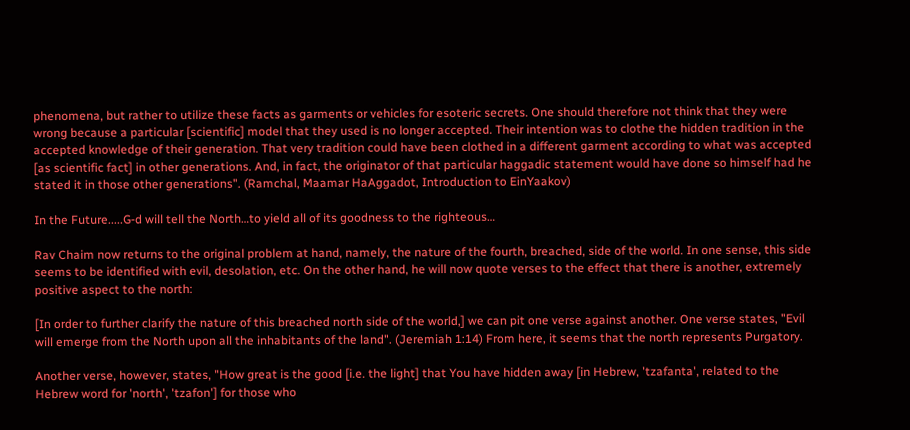phenomena, but rather to utilize these facts as garments or vehicles for esoteric secrets. One should therefore not think that they were wrong because a particular [scientific] model that they used is no longer accepted. Their intention was to clothe the hidden tradition in the accepted knowledge of their generation. That very tradition could have been clothed in a different garment according to what was accepted [as scientific fact] in other generations. And, in fact, the originator of that particular haggadic statement would have done so himself had he stated it in those other generations". (Ramchal, Maamar HaAggadot, Introduction to EinYaakov)

In the Future.....G‑d will tell the North…to yield all of its goodness to the righteous…

Rav Chaim now returns to the original problem at hand, namely, the nature of the fourth, breached, side of the world. In one sense, this side seems to be identified with evil, desolation, etc. On the other hand, he will now quote verses to the effect that there is another, extremely positive aspect to the north:

[In order to further clarify the nature of this breached north side of the world,] we can pit one verse against another. One verse states, "Evil will emerge from the North upon all the inhabitants of the land". (Jeremiah 1:14) From here, it seems that the north represents Purgatory.

Another verse, however, states, "How great is the good [i.e. the light] that You have hidden away [in Hebrew, 'tzafanta', related to the Hebrew word for 'north', 'tzafon'] for those who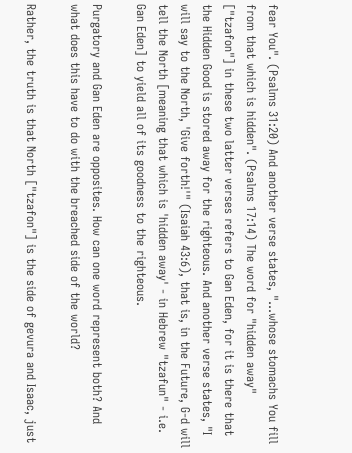fear You". (Psalms 31:20) And another verse states, "…whose stomachs You fill from that which is hidden". (Psalms 17:14) The word for "hidden away" ["tzafon"] in these two latter verses refers to Gan Eden, for it is there that the Hidden Good is stored away for the righteous. And another verse states, "I will say to the North, 'Give forth!'" (Isaiah 43:6), that is, in the Future, G‑d will tell the North [meaning that which is 'hidden away' - in Hebrew "tzafun" - i.e. Gan Eden] to yield all of its goodness to the righteous.

Purgatory and Gan Eden are opposites. How can one word represent both? And what does this have to do with the breached side of the world?

Rather, the truth is that North ["tzafon"] is the side of gevura and Isaac, just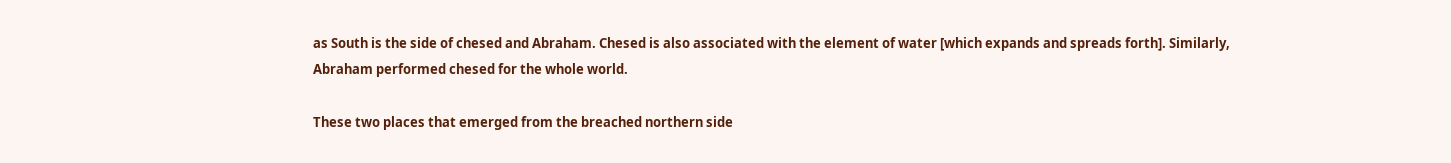as South is the side of chesed and Abraham. Chesed is also associated with the element of water [which expands and spreads forth]. Similarly, Abraham performed chesed for the whole world.

These two places that emerged from the breached northern side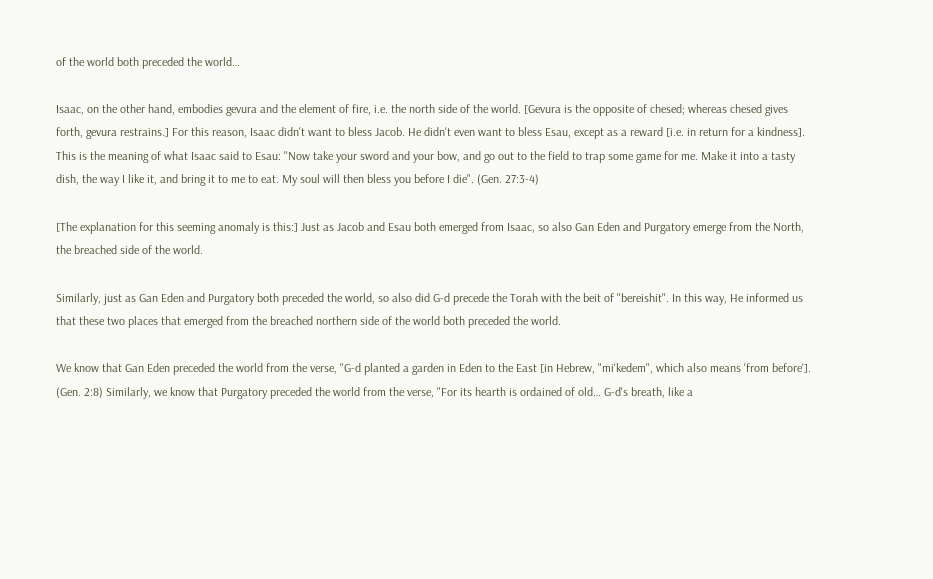of the world both preceded the world…

Isaac, on the other hand, embodies gevura and the element of fire, i.e. the north side of the world. [Gevura is the opposite of chesed; whereas chesed gives forth, gevura restrains.] For this reason, Isaac didn't want to bless Jacob. He didn't even want to bless Esau, except as a reward [i.e. in return for a kindness]. This is the meaning of what Isaac said to Esau: "Now take your sword and your bow, and go out to the field to trap some game for me. Make it into a tasty dish, the way I like it, and bring it to me to eat. My soul will then bless you before I die". (Gen. 27:3-4)

[The explanation for this seeming anomaly is this:] Just as Jacob and Esau both emerged from Isaac, so also Gan Eden and Purgatory emerge from the North, the breached side of the world.

Similarly, just as Gan Eden and Purgatory both preceded the world, so also did G‑d precede the Torah with the beit of "bereishit". In this way, He informed us that these two places that emerged from the breached northern side of the world both preceded the world.

We know that Gan Eden preceded the world from the verse, "G‑d planted a garden in Eden to the East [in Hebrew, "mi'kedem", which also means 'from before']. (Gen. 2:8) Similarly, we know that Purgatory preceded the world from the verse, "For its hearth is ordained of old… G‑d's breath, like a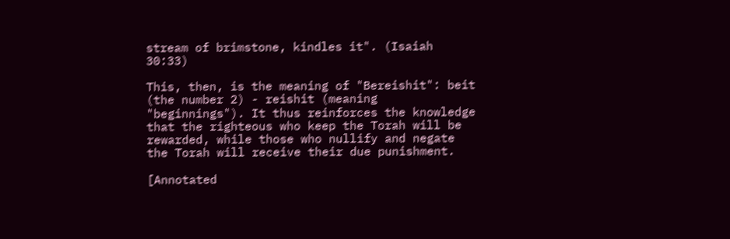stream of brimstone, kindles it". (Isaiah 30:33)

This, then, is the meaning of "Bereishit": beit (the number 2) - reishit (meaning "beginnings"). It thus reinforces the knowledge that the righteous who keep the Torah will be rewarded, while those who nullify and negate the Torah will receive their due punishment.

[Annotated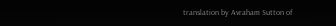translation by Avraham Sutton of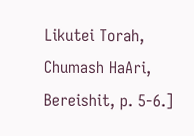Likutei Torah, Chumash HaAri, Bereishit, p. 5-6.]